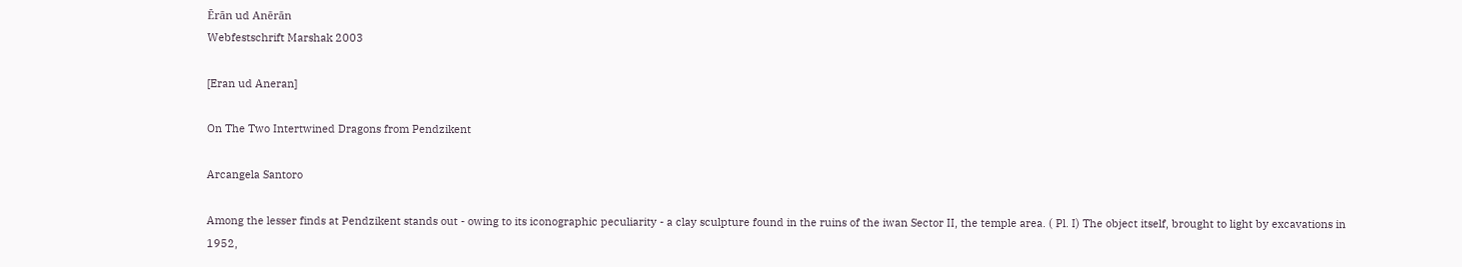Ērān ud Anērān
Webfestschrift Marshak 2003

[Eran ud Aneran]

On The Two Intertwined Dragons from Pendzikent

Arcangela Santoro

Among the lesser finds at Pendzikent stands out - owing to its iconographic peculiarity - a clay sculpture found in the ruins of the iwan Sector II, the temple area. ( Pl. I) The object itself, brought to light by excavations in 1952,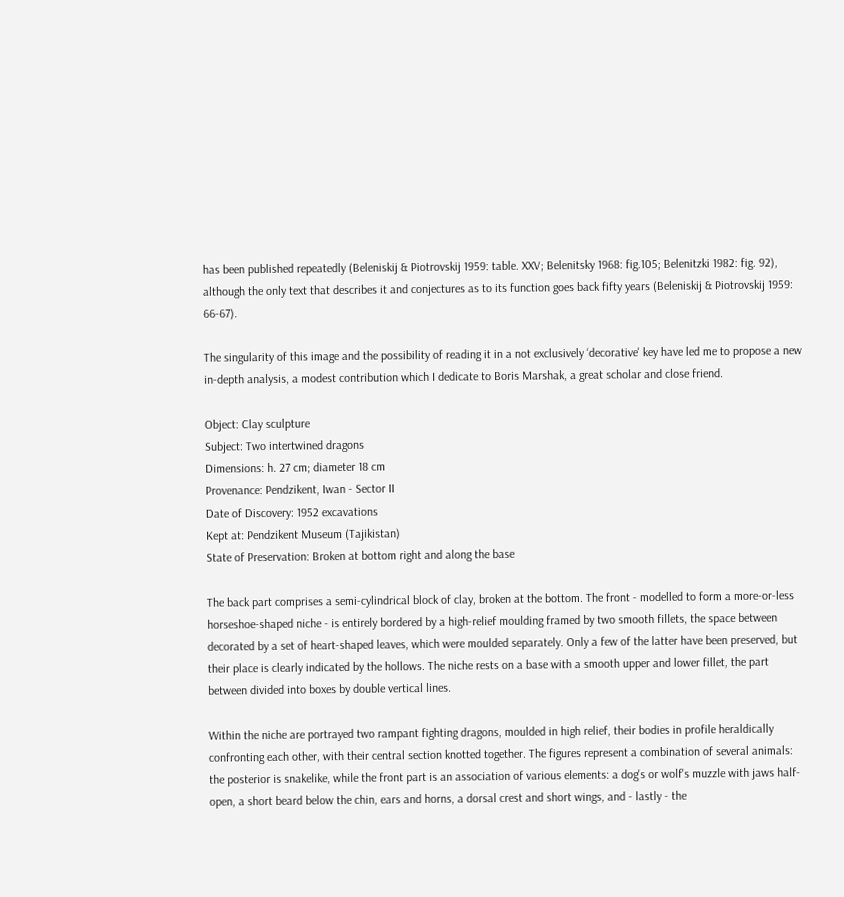has been published repeatedly (Beleniskij & Piotrovskij 1959: table. XXV; Belenitsky 1968: fig.105; Belenitzki 1982: fig. 92), although the only text that describes it and conjectures as to its function goes back fifty years (Beleniskij & Piotrovskij 1959: 66-67).

The singularity of this image and the possibility of reading it in a not exclusively ‘decorative' key have led me to propose a new in-depth analysis, a modest contribution which I dedicate to Boris Marshak, a great scholar and close friend.

Object: Clay sculpture
Subject: Two intertwined dragons
Dimensions: h. 27 cm; diameter 18 cm
Provenance: Pendzikent, Iwan - Sector II
Date of Discovery: 1952 excavations
Kept at: Pendzikent Museum (Tajikistan)
State of Preservation: Broken at bottom right and along the base

The back part comprises a semi-cylindrical block of clay, broken at the bottom. The front - modelled to form a more-or-less horseshoe-shaped niche - is entirely bordered by a high-relief moulding framed by two smooth fillets, the space between decorated by a set of heart-shaped leaves, which were moulded separately. Only a few of the latter have been preserved, but their place is clearly indicated by the hollows. The niche rests on a base with a smooth upper and lower fillet, the part between divided into boxes by double vertical lines.

Within the niche are portrayed two rampant fighting dragons, moulded in high relief, their bodies in profile heraldically confronting each other, with their central section knotted together. The figures represent a combination of several animals: the posterior is snakelike, while the front part is an association of various elements: a dog's or wolf's muzzle with jaws half-open, a short beard below the chin, ears and horns, a dorsal crest and short wings, and - lastly - the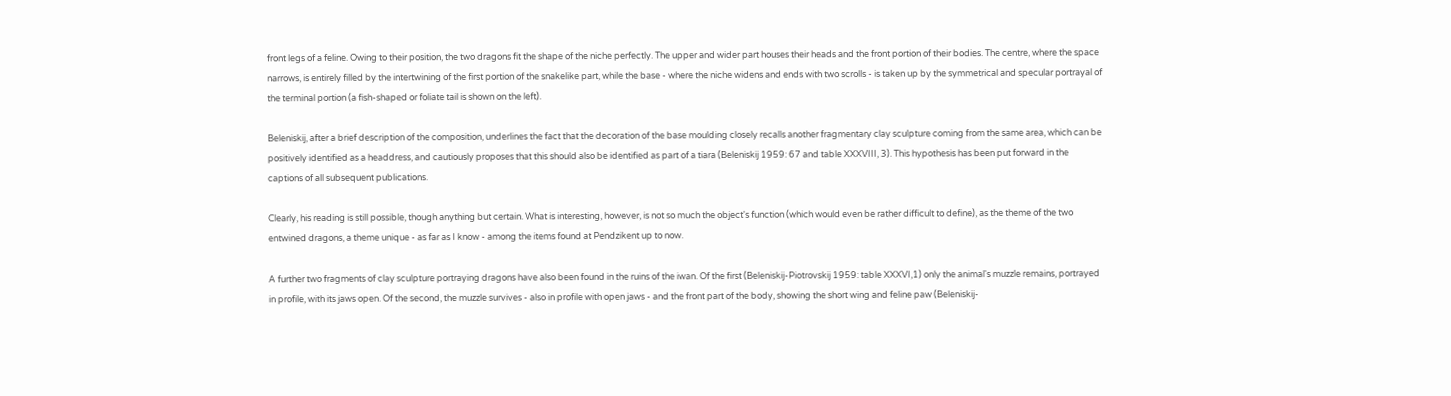front legs of a feline. Owing to their position, the two dragons fit the shape of the niche perfectly. The upper and wider part houses their heads and the front portion of their bodies. The centre, where the space narrows, is entirely filled by the intertwining of the first portion of the snakelike part, while the base - where the niche widens and ends with two scrolls - is taken up by the symmetrical and specular portrayal of the terminal portion (a fish-shaped or foliate tail is shown on the left).

Beleniskij, after a brief description of the composition, underlines the fact that the decoration of the base moulding closely recalls another fragmentary clay sculpture coming from the same area, which can be positively identified as a headdress, and cautiously proposes that this should also be identified as part of a tiara (Beleniskij 1959: 67 and table XXXVIII, 3). This hypothesis has been put forward in the captions of all subsequent publications.

Clearly, his reading is still possible, though anything but certain. What is interesting, however, is not so much the object's function (which would even be rather difficult to define), as the theme of the two entwined dragons, a theme unique - as far as I know - among the items found at Pendzikent up to now.

A further two fragments of clay sculpture portraying dragons have also been found in the ruins of the iwan. Of the first (Beleniskij-Piotrovskij 1959: table XXXVI,1) only the animal's muzzle remains, portrayed in profile, with its jaws open. Of the second, the muzzle survives - also in profile with open jaws - and the front part of the body, showing the short wing and feline paw (Beleniskij-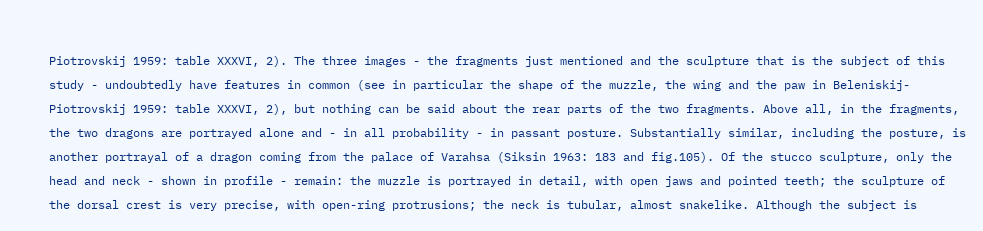Piotrovskij 1959: table XXXVI, 2). The three images - the fragments just mentioned and the sculpture that is the subject of this study - undoubtedly have features in common (see in particular the shape of the muzzle, the wing and the paw in Beleniskij-Piotrovskij 1959: table XXXVI, 2), but nothing can be said about the rear parts of the two fragments. Above all, in the fragments, the two dragons are portrayed alone and - in all probability - in passant posture. Substantially similar, including the posture, is another portrayal of a dragon coming from the palace of Varahsa (Siksin 1963: 183 and fig.105). Of the stucco sculpture, only the head and neck - shown in profile - remain: the muzzle is portrayed in detail, with open jaws and pointed teeth; the sculpture of the dorsal crest is very precise, with open-ring protrusions; the neck is tubular, almost snakelike. Although the subject is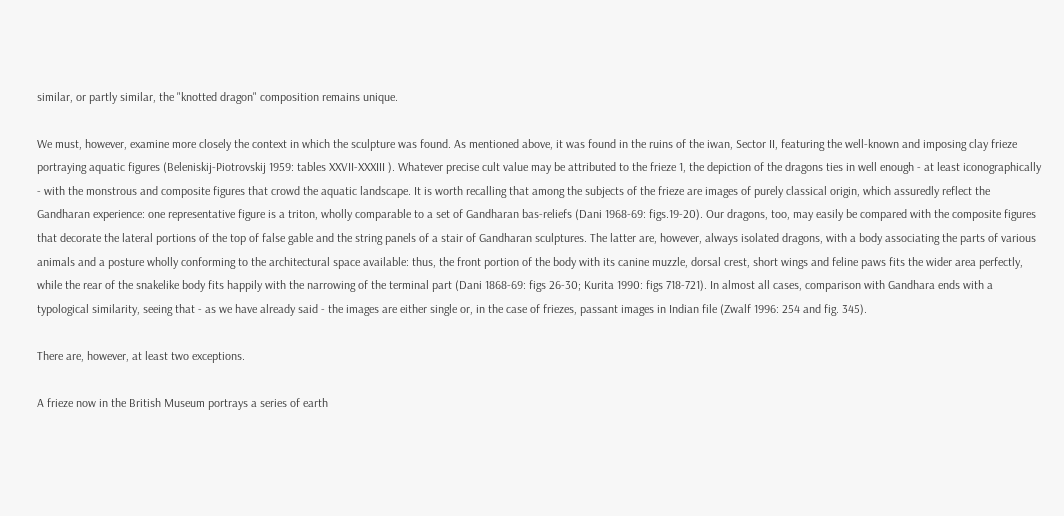similar, or partly similar, the "knotted dragon" composition remains unique.

We must, however, examine more closely the context in which the sculpture was found. As mentioned above, it was found in the ruins of the iwan, Sector II, featuring the well-known and imposing clay frieze portraying aquatic figures (Beleniskij-Piotrovskij 1959: tables XXVII-XXXIII ). Whatever precise cult value may be attributed to the frieze 1, the depiction of the dragons ties in well enough - at least iconographically - with the monstrous and composite figures that crowd the aquatic landscape. It is worth recalling that among the subjects of the frieze are images of purely classical origin, which assuredly reflect the Gandharan experience: one representative figure is a triton, wholly comparable to a set of Gandharan bas-reliefs (Dani 1968-69: figs.19-20). Our dragons, too, may easily be compared with the composite figures that decorate the lateral portions of the top of false gable and the string panels of a stair of Gandharan sculptures. The latter are, however, always isolated dragons, with a body associating the parts of various animals and a posture wholly conforming to the architectural space available: thus, the front portion of the body with its canine muzzle, dorsal crest, short wings and feline paws fits the wider area perfectly, while the rear of the snakelike body fits happily with the narrowing of the terminal part (Dani 1868-69: figs 26-30; Kurita 1990: figs 718-721). In almost all cases, comparison with Gandhara ends with a typological similarity, seeing that - as we have already said - the images are either single or, in the case of friezes, passant images in Indian file (Zwalf 1996: 254 and fig. 345).

There are, however, at least two exceptions.

A frieze now in the British Museum portrays a series of earth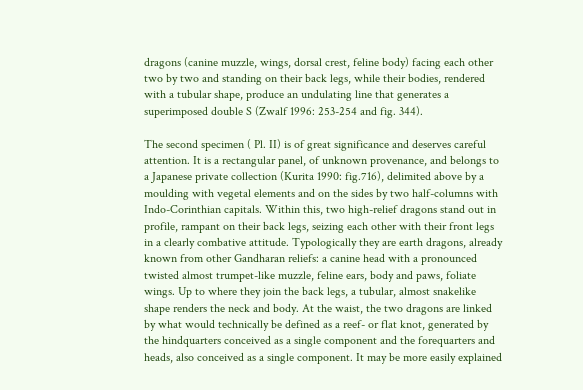dragons (canine muzzle, wings, dorsal crest, feline body) facing each other two by two and standing on their back legs, while their bodies, rendered with a tubular shape, produce an undulating line that generates a superimposed double S (Zwalf 1996: 253-254 and fig. 344).

The second specimen ( Pl. II) is of great significance and deserves careful attention. It is a rectangular panel, of unknown provenance, and belongs to a Japanese private collection (Kurita 1990: fig.716), delimited above by a moulding with vegetal elements and on the sides by two half-columns with Indo-Corinthian capitals. Within this, two high-relief dragons stand out in profile, rampant on their back legs, seizing each other with their front legs in a clearly combative attitude. Typologically they are earth dragons, already known from other Gandharan reliefs: a canine head with a pronounced twisted almost trumpet-like muzzle, feline ears, body and paws, foliate wings. Up to where they join the back legs, a tubular, almost snakelike shape renders the neck and body. At the waist, the two dragons are linked by what would technically be defined as a reef- or flat knot, generated by the hindquarters conceived as a single component and the forequarters and heads, also conceived as a single component. It may be more easily explained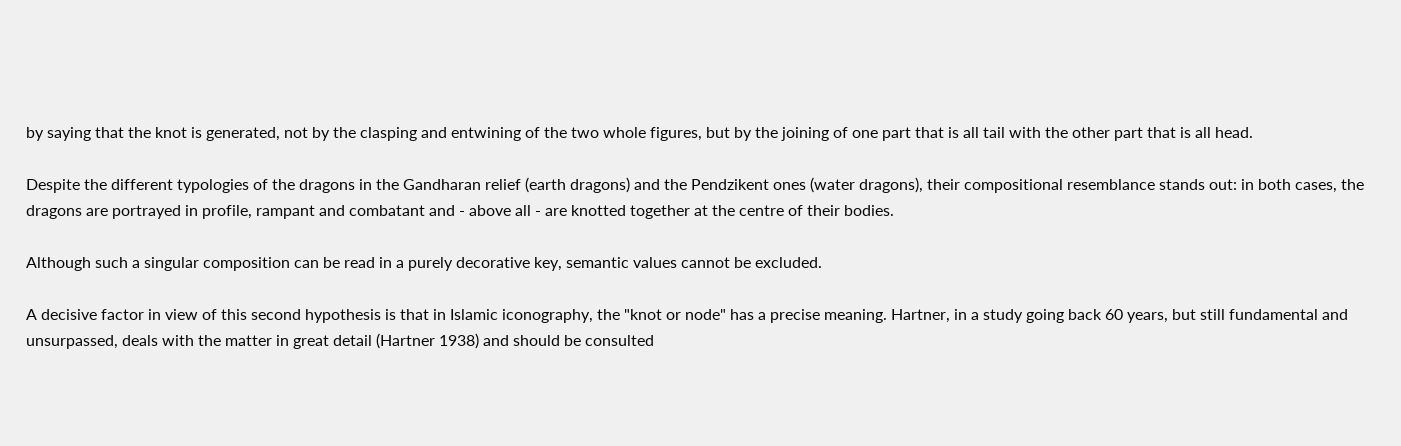by saying that the knot is generated, not by the clasping and entwining of the two whole figures, but by the joining of one part that is all tail with the other part that is all head.

Despite the different typologies of the dragons in the Gandharan relief (earth dragons) and the Pendzikent ones (water dragons), their compositional resemblance stands out: in both cases, the dragons are portrayed in profile, rampant and combatant and - above all - are knotted together at the centre of their bodies.

Although such a singular composition can be read in a purely decorative key, semantic values cannot be excluded.

A decisive factor in view of this second hypothesis is that in Islamic iconography, the "knot or node" has a precise meaning. Hartner, in a study going back 60 years, but still fundamental and unsurpassed, deals with the matter in great detail (Hartner 1938) and should be consulted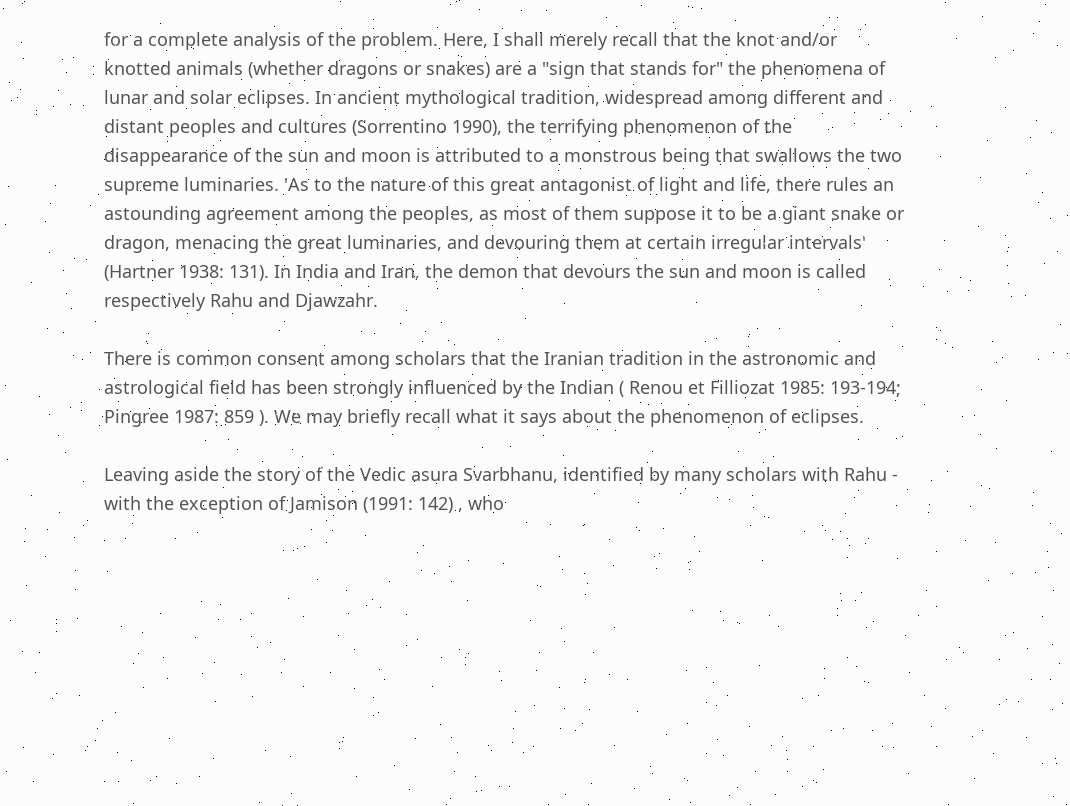for a complete analysis of the problem. Here, I shall merely recall that the knot and/or knotted animals (whether dragons or snakes) are a "sign that stands for" the phenomena of lunar and solar eclipses. In ancient mythological tradition, widespread among different and distant peoples and cultures (Sorrentino 1990), the terrifying phenomenon of the disappearance of the sun and moon is attributed to a monstrous being that swallows the two supreme luminaries. 'As to the nature of this great antagonist of light and life, there rules an astounding agreement among the peoples, as most of them suppose it to be a giant snake or dragon, menacing the great luminaries, and devouring them at certain irregular intervals' (Hartner 1938: 131). In India and Iran, the demon that devours the sun and moon is called respectively Rahu and Djawzahr.

There is common consent among scholars that the Iranian tradition in the astronomic and astrological field has been strongly influenced by the Indian ( Renou et Filliozat 1985: 193-194; Pingree 1987: 859 ). We may briefly recall what it says about the phenomenon of eclipses.

Leaving aside the story of the Vedic asura Svarbhanu, identified by many scholars with Rahu - with the exception of Jamison (1991: 142) , who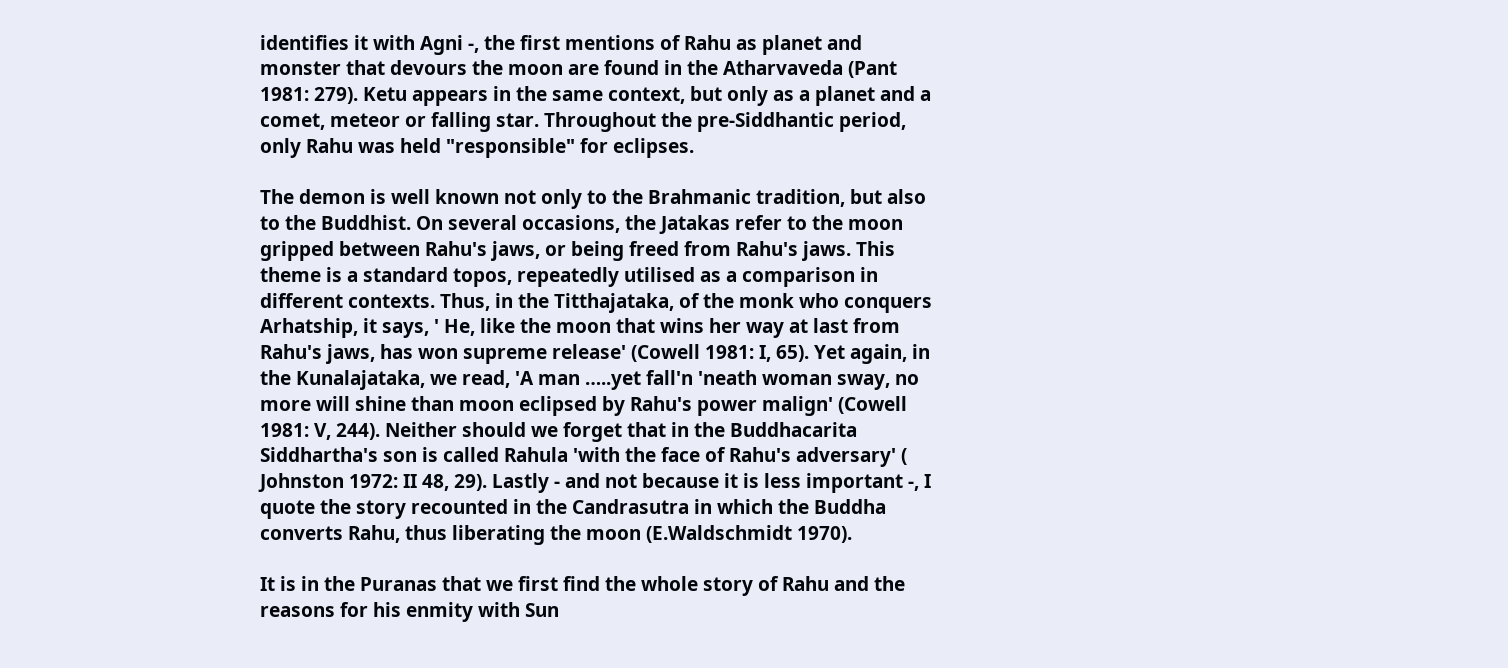identifies it with Agni -, the first mentions of Rahu as planet and monster that devours the moon are found in the Atharvaveda (Pant 1981: 279). Ketu appears in the same context, but only as a planet and a comet, meteor or falling star. Throughout the pre-Siddhantic period, only Rahu was held "responsible" for eclipses.

The demon is well known not only to the Brahmanic tradition, but also to the Buddhist. On several occasions, the Jatakas refer to the moon gripped between Rahu's jaws, or being freed from Rahu's jaws. This theme is a standard topos, repeatedly utilised as a comparison in different contexts. Thus, in the Titthajataka, of the monk who conquers Arhatship, it says, ' He, like the moon that wins her way at last from Rahu's jaws, has won supreme release' (Cowell 1981: I, 65). Yet again, in the Kunalajataka, we read, 'A man …..yet fall'n 'neath woman sway, no more will shine than moon eclipsed by Rahu's power malign' (Cowell 1981: V, 244). Neither should we forget that in the Buddhacarita Siddhartha's son is called Rahula 'with the face of Rahu's adversary' ( Johnston 1972: II 48, 29). Lastly - and not because it is less important -, I quote the story recounted in the Candrasutra in which the Buddha converts Rahu, thus liberating the moon (E.Waldschmidt 1970).

It is in the Puranas that we first find the whole story of Rahu and the reasons for his enmity with Sun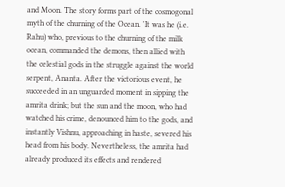and Moon. The story forms part of the cosmogonal myth of the churning of the Ocean. 'It was he (i.e. Rahu) who, previous to the churning of the milk ocean, commanded the demons, then allied with the celestial gods in the struggle against the world serpent, Ananta. After the victorious event, he succeeded in an unguarded moment in sipping the amrita drink; but the sun and the moon, who had watched his crime, denounced him to the gods, and instantly Vishnu, approaching in haste, severed his head from his body. Nevertheless, the amrita had already produced its effects and rendered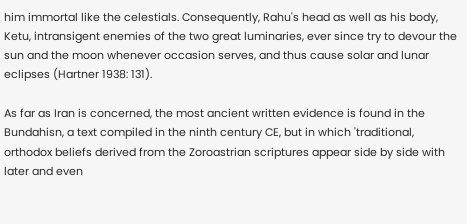him immortal like the celestials. Consequently, Rahu's head as well as his body, Ketu, intransigent enemies of the two great luminaries, ever since try to devour the sun and the moon whenever occasion serves, and thus cause solar and lunar eclipses (Hartner 1938: 131).

As far as Iran is concerned, the most ancient written evidence is found in the Bundahisn, a text compiled in the ninth century CE, but in which 'traditional, orthodox beliefs derived from the Zoroastrian scriptures appear side by side with later and even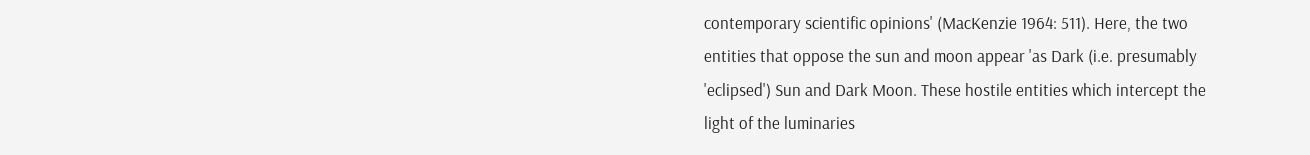contemporary scientific opinions' (MacKenzie 1964: 511). Here, the two entities that oppose the sun and moon appear 'as Dark (i.e. presumably 'eclipsed') Sun and Dark Moon. These hostile entities which intercept the light of the luminaries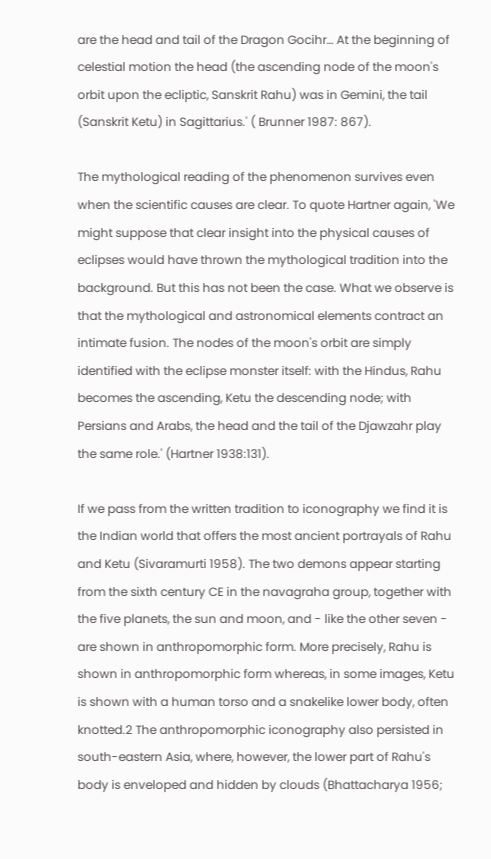are the head and tail of the Dragon Gocihr… At the beginning of celestial motion the head (the ascending node of the moon's orbit upon the ecliptic, Sanskrit Rahu) was in Gemini, the tail (Sanskrit Ketu) in Sagittarius.' ( Brunner 1987: 867).

The mythological reading of the phenomenon survives even when the scientific causes are clear. To quote Hartner again, 'We might suppose that clear insight into the physical causes of eclipses would have thrown the mythological tradition into the background. But this has not been the case. What we observe is that the mythological and astronomical elements contract an intimate fusion. The nodes of the moon's orbit are simply identified with the eclipse monster itself: with the Hindus, Rahu becomes the ascending, Ketu the descending node; with Persians and Arabs, the head and the tail of the Djawzahr play the same role.' (Hartner 1938:131).

If we pass from the written tradition to iconography we find it is the Indian world that offers the most ancient portrayals of Rahu and Ketu (Sivaramurti 1958). The two demons appear starting from the sixth century CE in the navagraha group, together with the five planets, the sun and moon, and - like the other seven - are shown in anthropomorphic form. More precisely, Rahu is shown in anthropomorphic form whereas, in some images, Ketu is shown with a human torso and a snakelike lower body, often knotted.2 The anthropomorphic iconography also persisted in south-eastern Asia, where, however, the lower part of Rahu's body is enveloped and hidden by clouds (Bhattacharya 1956;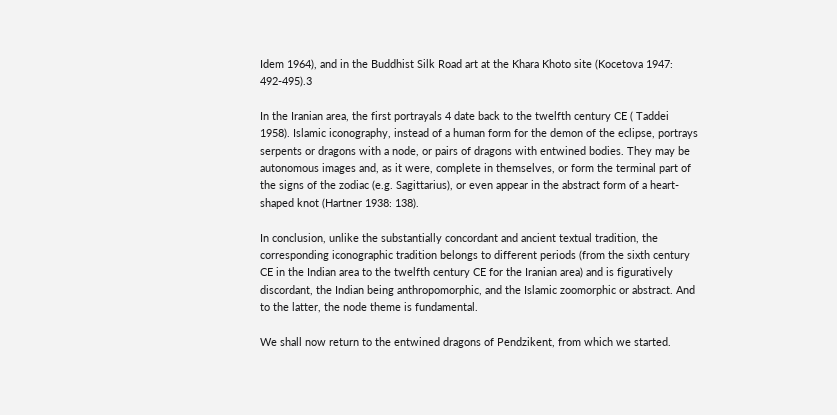Idem 1964), and in the Buddhist Silk Road art at the Khara Khoto site (Kocetova 1947: 492-495).3

In the Iranian area, the first portrayals 4 date back to the twelfth century CE ( Taddei 1958). Islamic iconography, instead of a human form for the demon of the eclipse, portrays serpents or dragons with a node, or pairs of dragons with entwined bodies. They may be autonomous images and, as it were, complete in themselves, or form the terminal part of the signs of the zodiac (e.g. Sagittarius), or even appear in the abstract form of a heart-shaped knot (Hartner 1938: 138).

In conclusion, unlike the substantially concordant and ancient textual tradition, the corresponding iconographic tradition belongs to different periods (from the sixth century CE in the Indian area to the twelfth century CE for the Iranian area) and is figuratively discordant, the Indian being anthropomorphic, and the Islamic zoomorphic or abstract. And to the latter, the node theme is fundamental.

We shall now return to the entwined dragons of Pendzikent, from which we started.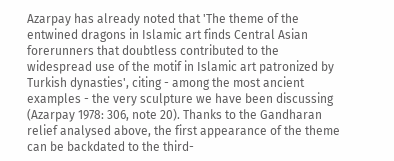Azarpay has already noted that 'The theme of the entwined dragons in Islamic art finds Central Asian forerunners that doubtless contributed to the widespread use of the motif in Islamic art patronized by Turkish dynasties', citing - among the most ancient examples - the very sculpture we have been discussing (Azarpay 1978: 306, note 20). Thanks to the Gandharan relief analysed above, the first appearance of the theme can be backdated to the third-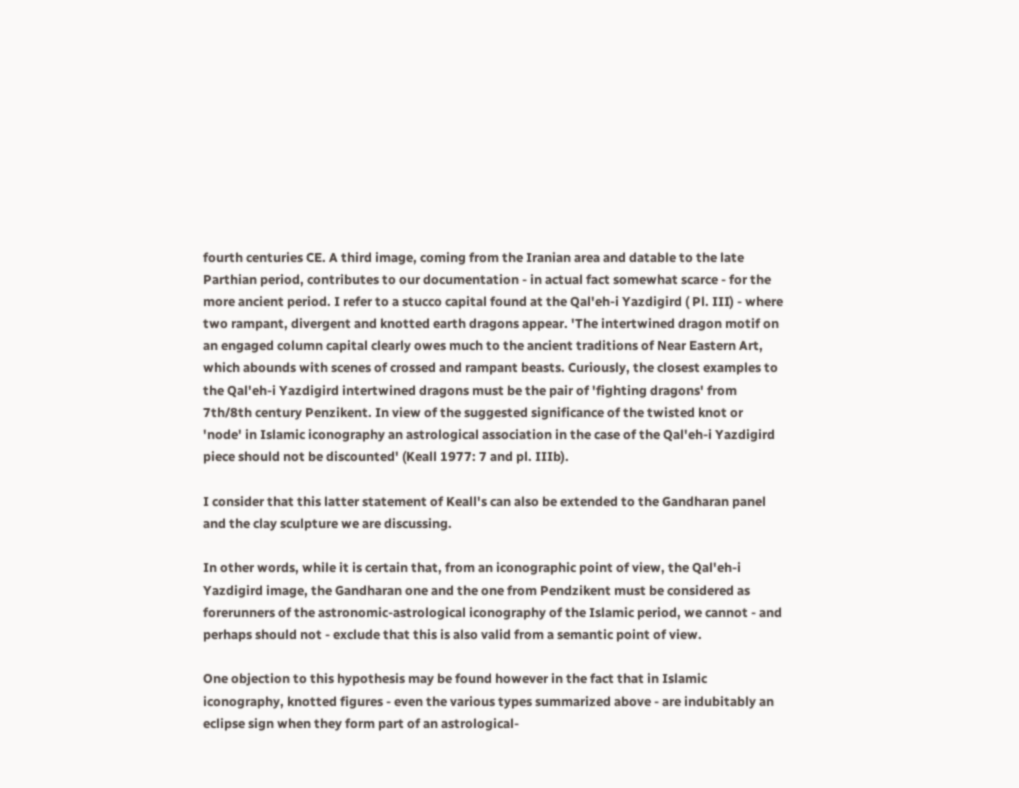fourth centuries CE. A third image, coming from the Iranian area and datable to the late Parthian period, contributes to our documentation - in actual fact somewhat scarce - for the more ancient period. I refer to a stucco capital found at the Qal'eh-i Yazdigird ( Pl. III) - where two rampant, divergent and knotted earth dragons appear. 'The intertwined dragon motif on an engaged column capital clearly owes much to the ancient traditions of Near Eastern Art, which abounds with scenes of crossed and rampant beasts. Curiously, the closest examples to the Qal'eh-i Yazdigird intertwined dragons must be the pair of 'fighting dragons' from 7th/8th century Penzikent. In view of the suggested significance of the twisted knot or 'node' in Islamic iconography an astrological association in the case of the Qal'eh-i Yazdigird piece should not be discounted' (Keall 1977: 7 and pl. IIIb).

I consider that this latter statement of Keall's can also be extended to the Gandharan panel and the clay sculpture we are discussing.

In other words, while it is certain that, from an iconographic point of view, the Qal'eh-i Yazdigird image, the Gandharan one and the one from Pendzikent must be considered as forerunners of the astronomic-astrological iconography of the Islamic period, we cannot - and perhaps should not - exclude that this is also valid from a semantic point of view.

One objection to this hypothesis may be found however in the fact that in Islamic iconography, knotted figures - even the various types summarized above - are indubitably an eclipse sign when they form part of an astrological-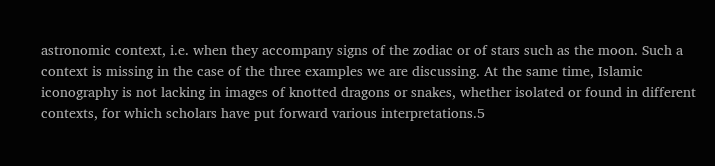astronomic context, i.e. when they accompany signs of the zodiac or of stars such as the moon. Such a context is missing in the case of the three examples we are discussing. At the same time, Islamic iconography is not lacking in images of knotted dragons or snakes, whether isolated or found in different contexts, for which scholars have put forward various interpretations.5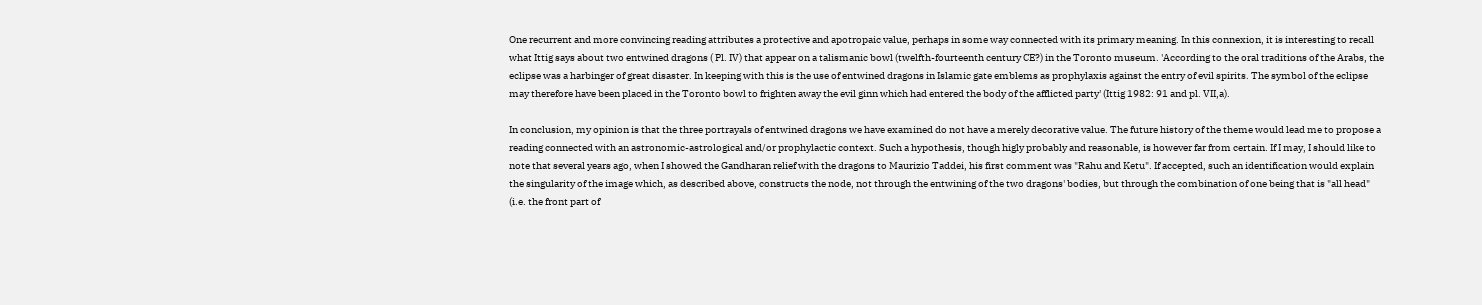One recurrent and more convincing reading attributes a protective and apotropaic value, perhaps in some way connected with its primary meaning. In this connexion, it is interesting to recall what Ittig says about two entwined dragons ( Pl. IV) that appear on a talismanic bowl (twelfth-fourteenth century CE?) in the Toronto museum. 'According to the oral traditions of the Arabs, the eclipse was a harbinger of great disaster. In keeping with this is the use of entwined dragons in Islamic gate emblems as prophylaxis against the entry of evil spirits. The symbol of the eclipse may therefore have been placed in the Toronto bowl to frighten away the evil ginn which had entered the body of the afflicted party' (Ittig 1982: 91 and pl. VII,a).

In conclusion, my opinion is that the three portrayals of entwined dragons we have examined do not have a merely decorative value. The future history of the theme would lead me to propose a reading connected with an astronomic-astrological and/or prophylactic context. Such a hypothesis, though higly probably and reasonable, is however far from certain. If I may, I should like to note that several years ago, when I showed the Gandharan relief with the dragons to Maurizio Taddei, his first comment was "Rahu and Ketu". If accepted, such an identification would explain the singularity of the image which, as described above, constructs the node, not through the entwining of the two dragons' bodies, but through the combination of one being that is "all head" (i.e. the front part of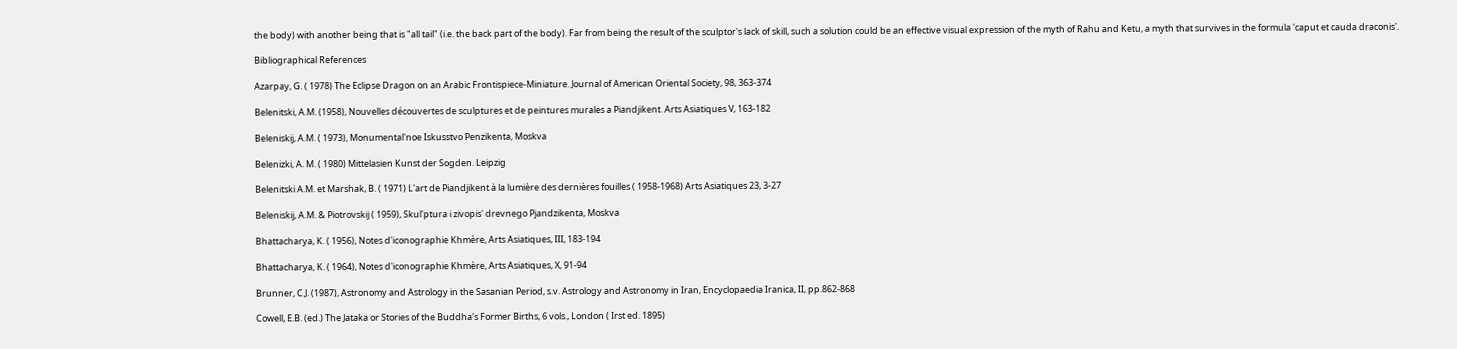the body) with another being that is "all tail" (i.e. the back part of the body). Far from being the result of the sculptor's lack of skill, such a solution could be an effective visual expression of the myth of Rahu and Ketu, a myth that survives in the formula 'caput et cauda draconis'.

Bibliographical References

Azarpay, G. ( 1978) The Eclipse Dragon on an Arabic Frontispiece-Miniature. Journal of American Oriental Society, 98, 363-374

Belenitski, A.M. (1958), Nouvelles découvertes de sculptures et de peintures murales a Piandjikent. Arts Asiatiques V, 163-182

Beleniskij, A.M. ( 1973), Monumental'noe Iskusstvo Penzikenta, Moskva

Belenizki, A. M. ( 1980) Mittelasien Kunst der Sogden. Leipzig

Belenitski A.M. et Marshak, B. ( 1971) L'art de Piandjikent à la lumière des dernières fouilles ( 1958-1968) Arts Asiatiques 23, 3-27

Beleniskij, A.M. & Piotrovskij ( 1959), Skul'ptura i zivopis' drevnego Pjandzikenta, Moskva

Bhattacharya, K. ( 1956), Notes d'iconographie Khmère, Arts Asiatiques, III, 183-194

Bhattacharya, K. ( 1964), Notes d'iconographie Khmère, Arts Asiatiques, X, 91-94

Brunner, C.J. (1987), Astronomy and Astrology in the Sasanian Period, s.v. Astrology and Astronomy in Iran, Encyclopaedia Iranica, II, pp.862-868

Cowell, E.B. (ed.) The Jataka or Stories of the Buddha's Former Births, 6 vols., London ( Irst ed. 1895)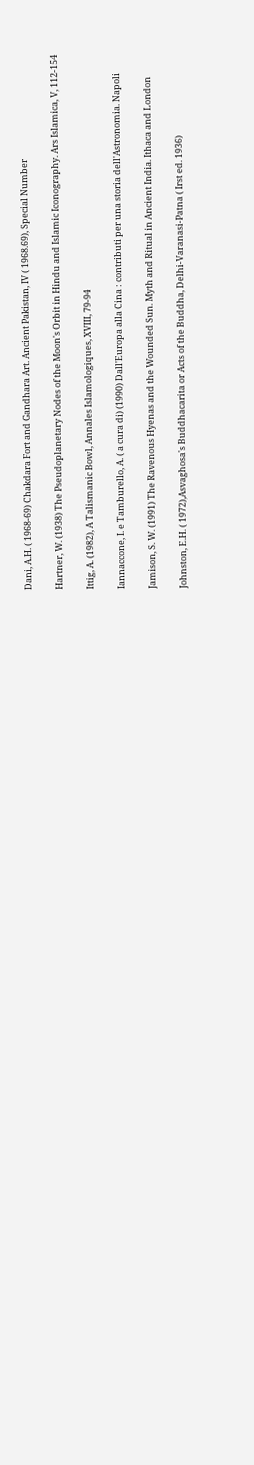Dani, A.H. ( 1968-69) Chakdara Fort and Gandhara Art. Ancient Pakistan, IV ( 1968.69), Special Number

Hartner, W. (1938) The Pseudoplanetary Nodes of the Moon's Orbit in Hindu and Islamic Iconography. Ars Islamica, V, 112-154

Ittig, A. (1982), A Talismanic Bowl, Annales Islamologiques, XVIII, 79-94

Iannaccone, I. e Tamburello, A. ( a cura di) (1990) Dall'Europa alla Cina : contributi per una storia dell'Astronomia. Napoli

Jamison, S. W. (1991) The Ravenous Hyenas and the Wounded Sun. Myth and Ritual in Ancient India. Ithaca and London

Johnston, E.H. ( 1972),Asvaghosa's Buddhacarita or Acts of the Buddha, Delhi-Varanasi-Patna ( Irst ed. 1936)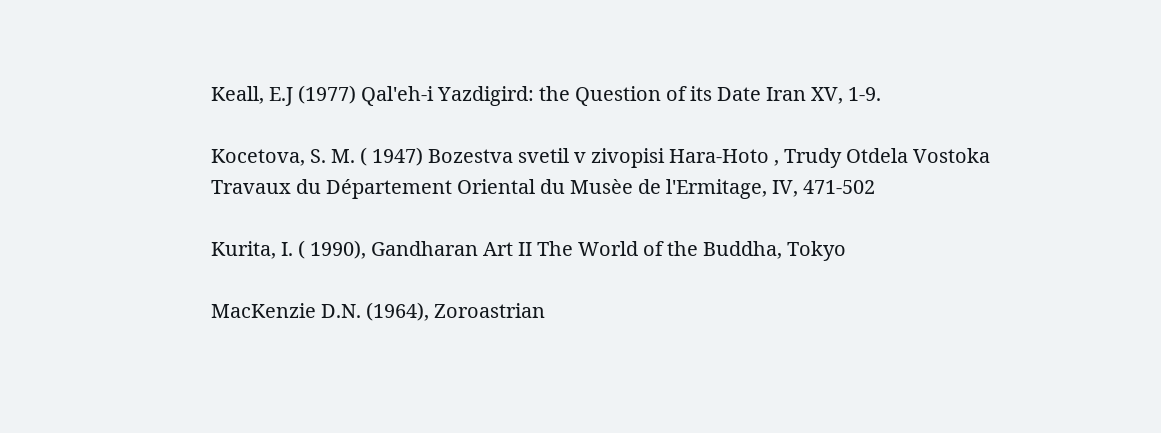Keall, E.J (1977) Qal'eh-i Yazdigird: the Question of its Date Iran XV, 1-9.

Kocetova, S. M. ( 1947) Bozestva svetil v zivopisi Hara-Hoto , Trudy Otdela Vostoka Travaux du Département Oriental du Musèe de l'Ermitage, IV, 471-502

Kurita, I. ( 1990), Gandharan Art II The World of the Buddha, Tokyo

MacKenzie D.N. (1964), Zoroastrian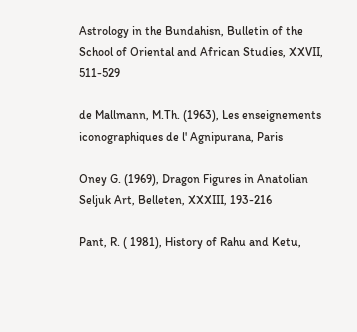Astrology in the Bundahisn, Bulletin of the School of Oriental and African Studies, XXVII, 511-529

de Mallmann, M.Th. (1963), Les enseignements iconographiques de l' Agnipurana, Paris

Oney G. (1969), Dragon Figures in Anatolian Seljuk Art, Belleten, XXXIII, 193-216

Pant, R. ( 1981), History of Rahu and Ketu,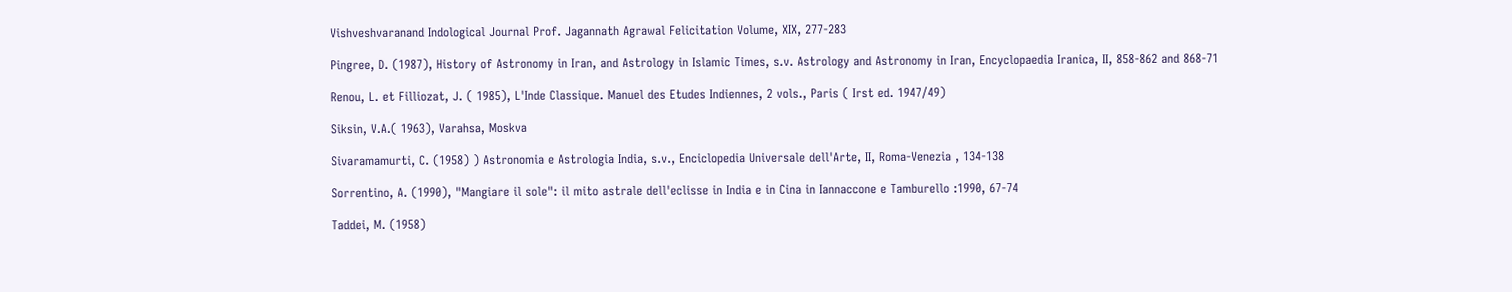Vishveshvaranand Indological Journal Prof. Jagannath Agrawal Felicitation Volume, XIX, 277-283

Pingree, D. (1987), History of Astronomy in Iran, and Astrology in Islamic Times, s.v. Astrology and Astronomy in Iran, Encyclopaedia Iranica, II, 858-862 and 868-71

Renou, L. et Filliozat, J. ( 1985), L'Inde Classique. Manuel des Etudes Indiennes, 2 vols., Paris ( Irst ed. 1947/49)

Siksin, V.A.( 1963), Varahsa, Moskva

Sivaramamurti, C. (1958) ) Astronomia e Astrologia India, s.v., Enciclopedia Universale dell'Arte, II, Roma-Venezia , 134-138

Sorrentino, A. (1990), "Mangiare il sole": il mito astrale dell'eclisse in India e in Cina in Iannaccone e Tamburello :1990, 67-74

Taddei, M. (1958)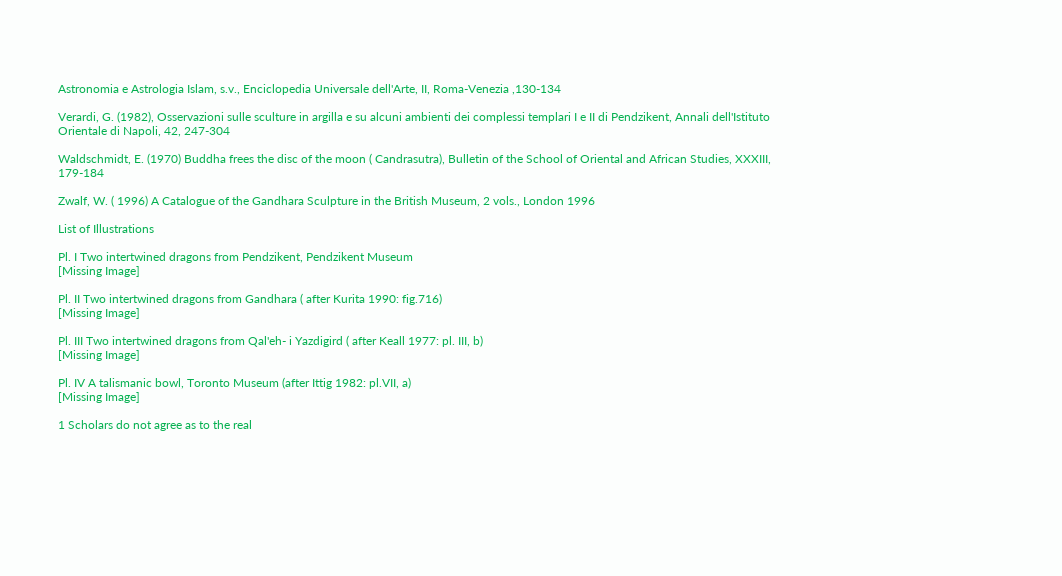Astronomia e Astrologia Islam, s.v., Enciclopedia Universale dell'Arte, II, Roma-Venezia ,130-134

Verardi, G. (1982), Osservazioni sulle sculture in argilla e su alcuni ambienti dei complessi templari I e II di Pendzikent, Annali dell'Istituto Orientale di Napoli, 42, 247-304

Waldschmidt, E. (1970) Buddha frees the disc of the moon ( Candrasutra), Bulletin of the School of Oriental and African Studies, XXXIII, 179-184

Zwalf, W. ( 1996) A Catalogue of the Gandhara Sculpture in the British Museum, 2 vols., London 1996

List of Illustrations

Pl. I Two intertwined dragons from Pendzikent, Pendzikent Museum
[Missing Image]

Pl. II Two intertwined dragons from Gandhara ( after Kurita 1990: fig.716)
[Missing Image]

Pl. III Two intertwined dragons from Qal'eh- i Yazdigird ( after Keall 1977: pl. III, b)
[Missing Image]

Pl. IV A talismanic bowl, Toronto Museum (after Ittig 1982: pl.VII, a)
[Missing Image]

1 Scholars do not agree as to the real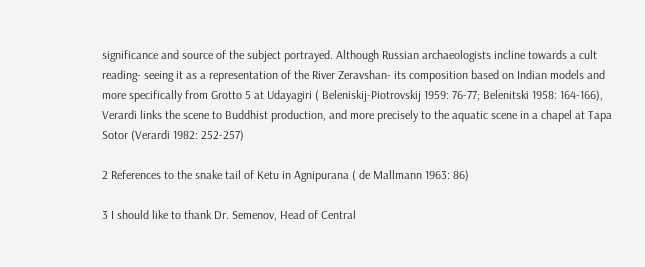significance and source of the subject portrayed. Although Russian archaeologists incline towards a cult reading- seeing it as a representation of the River Zeravshan- its composition based on Indian models and more specifically from Grotto 5 at Udayagiri ( Beleniskij-Piotrovskij 1959: 76-77; Belenitski 1958: 164-166), Verardi links the scene to Buddhist production, and more precisely to the aquatic scene in a chapel at Tapa Sotor (Verardi 1982: 252-257)

2 References to the snake tail of Ketu in Agnipurana ( de Mallmann 1963: 86)

3 I should like to thank Dr. Semenov, Head of Central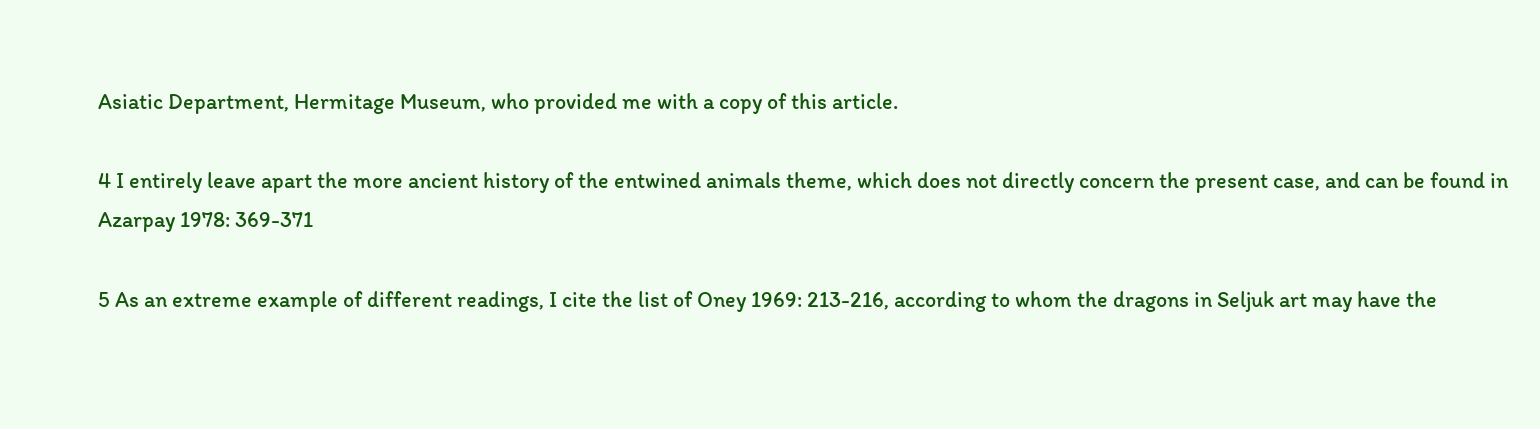Asiatic Department, Hermitage Museum, who provided me with a copy of this article.

4 I entirely leave apart the more ancient history of the entwined animals theme, which does not directly concern the present case, and can be found in Azarpay 1978: 369-371

5 As an extreme example of different readings, I cite the list of Oney 1969: 213-216, according to whom the dragons in Seljuk art may have the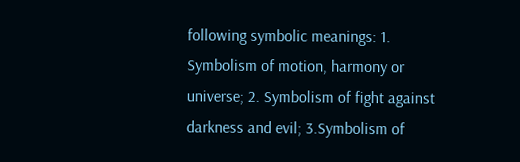following symbolic meanings: 1. Symbolism of motion, harmony or universe; 2. Symbolism of fight against darkness and evil; 3.Symbolism of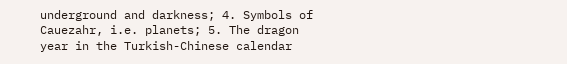underground and darkness; 4. Symbols of Cauezahr, i.e. planets; 5. The dragon year in the Turkish-Chinese calendar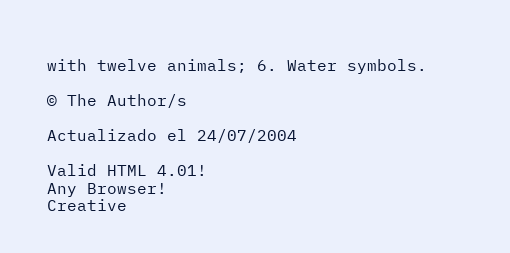with twelve animals; 6. Water symbols.

© The Author/s

Actualizado el 24/07/2004

Valid HTML 4.01!
Any Browser!
Creative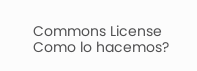Commons License
Como lo hacemos?